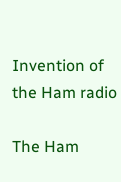Invention of the Ham radio

The Ham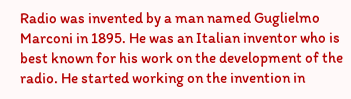Radio was invented by a man named Guglielmo Marconi in 1895. He was an Italian inventor who is best known for his work on the development of the radio. He started working on the invention in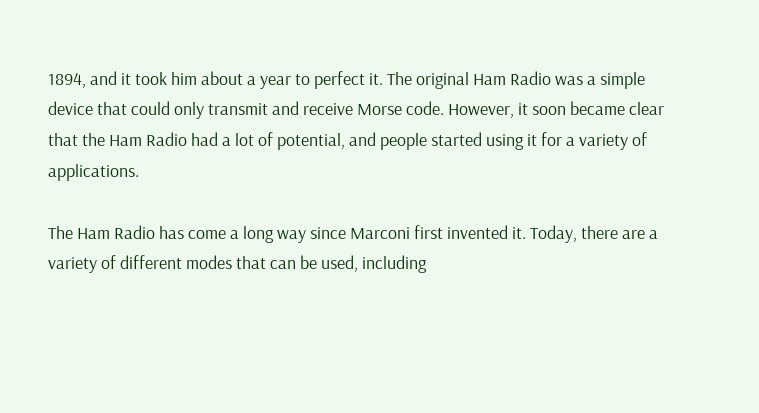1894, and it took him about a year to perfect it. The original Ham Radio was a simple device that could only transmit and receive Morse code. However, it soon became clear that the Ham Radio had a lot of potential, and people started using it for a variety of applications.

The Ham Radio has come a long way since Marconi first invented it. Today, there are a variety of different modes that can be used, including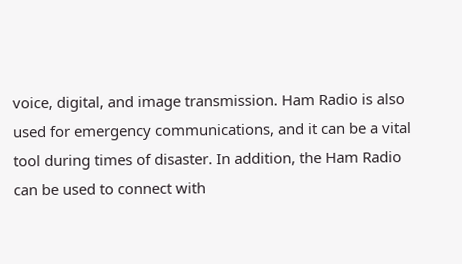voice, digital, and image transmission. Ham Radio is also used for emergency communications, and it can be a vital tool during times of disaster. In addition, the Ham Radio can be used to connect with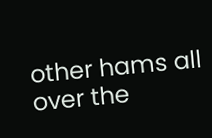other hams all over the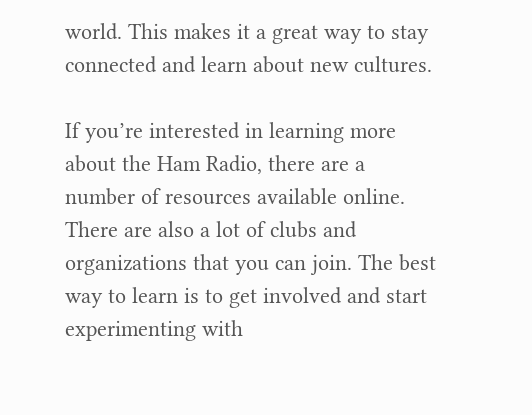world. This makes it a great way to stay connected and learn about new cultures.

If you’re interested in learning more about the Ham Radio, there are a number of resources available online. There are also a lot of clubs and organizations that you can join. The best way to learn is to get involved and start experimenting with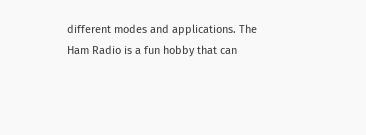different modes and applications. The Ham Radio is a fun hobby that can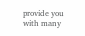provide you with many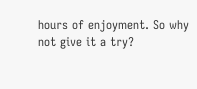hours of enjoyment. So why not give it a try?